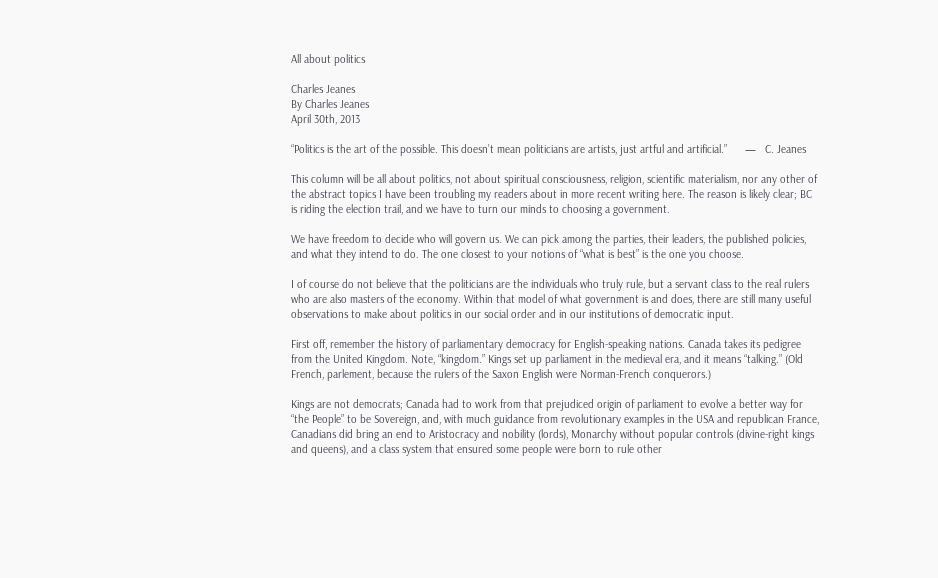All about politics

Charles Jeanes
By Charles Jeanes
April 30th, 2013

“Politics is the art of the possible. This doesn’t mean politicians are artists, just artful and artificial.”      —   C. Jeanes

This column will be all about politics, not about spiritual consciousness, religion, scientific materialism, nor any other of the abstract topics I have been troubling my readers about in more recent writing here. The reason is likely clear; BC is riding the election trail, and we have to turn our minds to choosing a government.

We have freedom to decide who will govern us. We can pick among the parties, their leaders, the published policies, and what they intend to do. The one closest to your notions of “what is best” is the one you choose.

I of course do not believe that the politicians are the individuals who truly rule, but a servant class to the real rulers who are also masters of the economy. Within that model of what government is and does, there are still many useful observations to make about politics in our social order and in our institutions of democratic input.

First off, remember the history of parliamentary democracy for English-speaking nations. Canada takes its pedigree from the United Kingdom. Note, “kingdom.” Kings set up parliament in the medieval era, and it means “talking.” (Old French, parlement, because the rulers of the Saxon English were Norman-French conquerors.)

Kings are not democrats; Canada had to work from that prejudiced origin of parliament to evolve a better way for “the People” to be Sovereign, and, with much guidance from revolutionary examples in the USA and republican France, Canadians did bring an end to Aristocracy and nobility (lords), Monarchy without popular controls (divine-right kings and queens), and a class system that ensured some people were born to rule other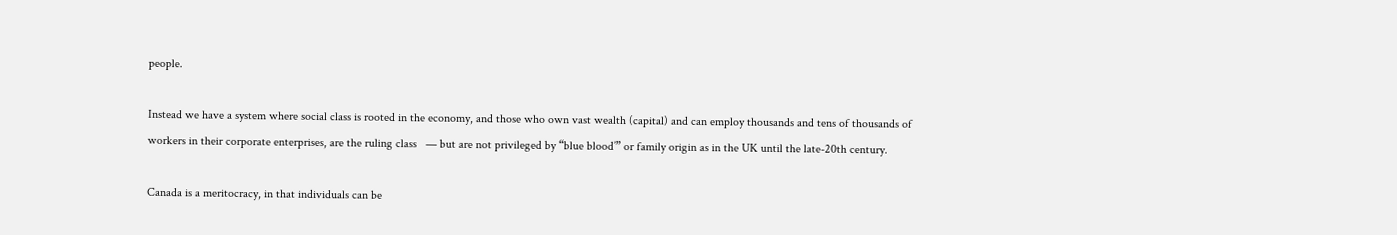people.

Instead we have a system where social class is rooted in the economy, and those who own vast wealth (capital) and can employ thousands and tens of thousands of workers in their corporate enterprises, are the ruling class   — but are not privileged by “blue blood’” or family origin as in the UK until the late-20th century.

Canada is a meritocracy, in that individuals can be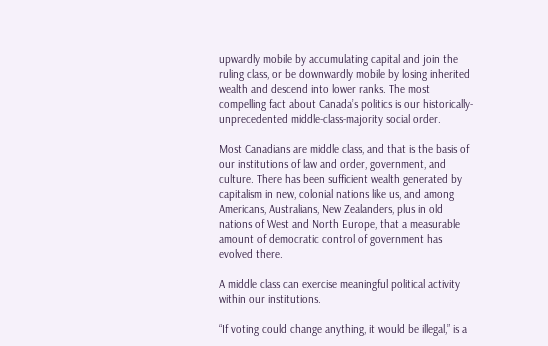upwardly mobile by accumulating capital and join the ruling class, or be downwardly mobile by losing inherited wealth and descend into lower ranks. The most compelling fact about Canada’s politics is our historically-unprecedented middle-class-majority social order.

Most Canadians are middle class, and that is the basis of our institutions of law and order, government, and culture. There has been sufficient wealth generated by capitalism in new, colonial nations like us, and among Americans, Australians, New Zealanders, plus in old nations of West and North Europe, that a measurable amount of democratic control of government has evolved there.

A middle class can exercise meaningful political activity within our institutions.

“If voting could change anything, it would be illegal,” is a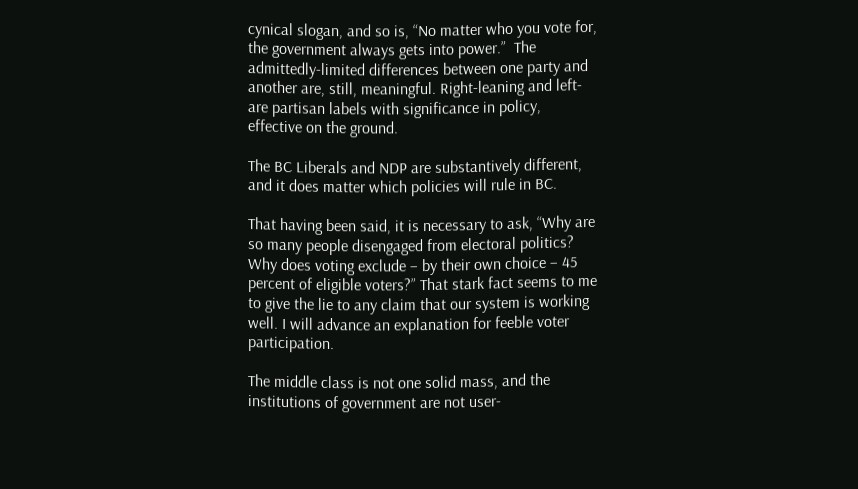cynical slogan, and so is, “No matter who you vote for, the government always gets into power.”  The admittedly-limited differences between one party and another are, still, meaningful. Right-leaning and left- are partisan labels with significance in policy, effective on the ground.

The BC Liberals and NDP are substantively different, and it does matter which policies will rule in BC.

That having been said, it is necessary to ask, “Why are so many people disengaged from electoral politics? Why does voting exclude – by their own choice – 45 percent of eligible voters?” That stark fact seems to me to give the lie to any claim that our system is working well. I will advance an explanation for feeble voter participation.

The middle class is not one solid mass, and the institutions of government are not user-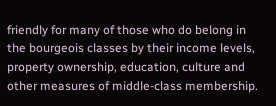friendly for many of those who do belong in the bourgeois classes by their income levels, property ownership, education, culture and other measures of middle-class membership.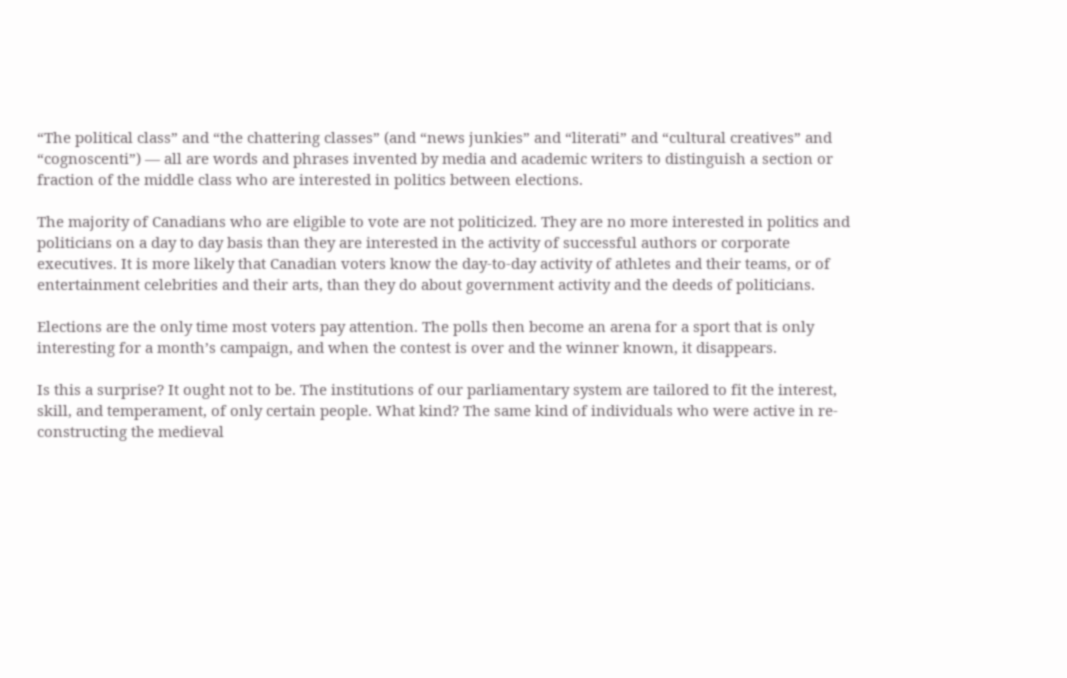“The political class” and “the chattering classes” (and “news junkies” and “literati” and “cultural creatives” and “cognoscenti”) — all are words and phrases invented by media and academic writers to distinguish a section or fraction of the middle class who are interested in politics between elections.

The majority of Canadians who are eligible to vote are not politicized. They are no more interested in politics and politicians on a day to day basis than they are interested in the activity of successful authors or corporate executives. It is more likely that Canadian voters know the day-to-day activity of athletes and their teams, or of entertainment celebrities and their arts, than they do about government activity and the deeds of politicians.

Elections are the only time most voters pay attention. The polls then become an arena for a sport that is only interesting for a month’s campaign, and when the contest is over and the winner known, it disappears.

Is this a surprise? It ought not to be. The institutions of our parliamentary system are tailored to fit the interest, skill, and temperament, of only certain people. What kind? The same kind of individuals who were active in re-constructing the medieval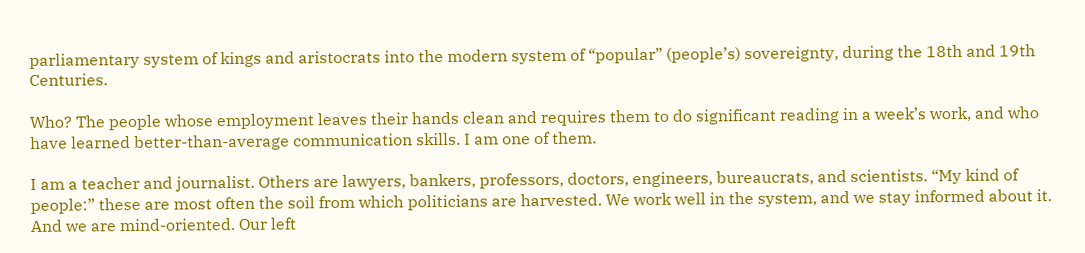parliamentary system of kings and aristocrats into the modern system of “popular” (people’s) sovereignty, during the 18th and 19th Centuries.

Who? The people whose employment leaves their hands clean and requires them to do significant reading in a week’s work, and who have learned better-than-average communication skills. I am one of them.

I am a teacher and journalist. Others are lawyers, bankers, professors, doctors, engineers, bureaucrats, and scientists. “My kind of people:” these are most often the soil from which politicians are harvested. We work well in the system, and we stay informed about it. And we are mind-oriented. Our left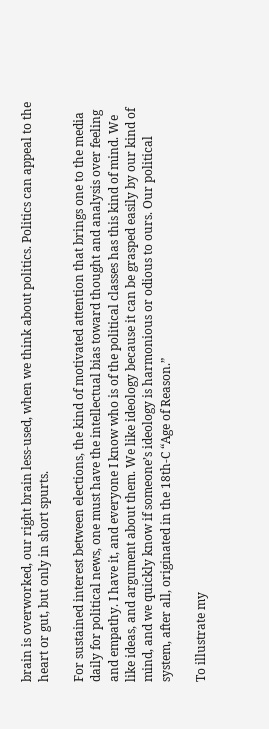brain is overworked, our right brain less-used, when we think about politics. Politics can appeal to the heart or gut, but only in short spurts.

For sustained interest between elections, the kind of motivated attention that brings one to the media daily for political news, one must have the intellectual bias toward thought and analysis over feeling and empathy. I have it, and everyone I know who is of the political classes has this kind of mind. We like ideas, and argument about them. We like ideology because it can be grasped easily by our kind of mind, and we quickly know if someone’s ideology is harmonious or odious to ours. Our political system, after all, originated in the 18th-C “Age of Reason.”

To illustrate my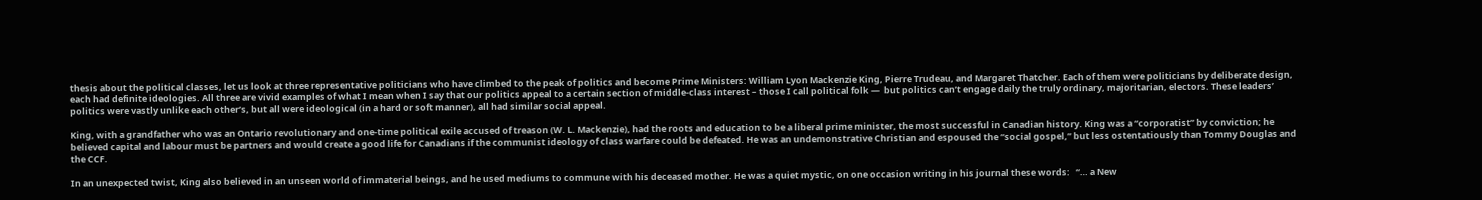thesis about the political classes, let us look at three representative politicians who have climbed to the peak of politics and become Prime Ministers: William Lyon Mackenzie King, Pierre Trudeau, and Margaret Thatcher. Each of them were politicians by deliberate design, each had definite ideologies. All three are vivid examples of what I mean when I say that our politics appeal to a certain section of middle-class interest – those I call political folk —  but politics can’t engage daily the truly ordinary, majoritarian, electors. These leaders’ politics were vastly unlike each other’s, but all were ideological (in a hard or soft manner), all had similar social appeal.

King, with a grandfather who was an Ontario revolutionary and one-time political exile accused of treason (W. L. Mackenzie), had the roots and education to be a liberal prime minister, the most successful in Canadian history. King was a “corporatist” by conviction; he believed capital and labour must be partners and would create a good life for Canadians if the communist ideology of class warfare could be defeated. He was an undemonstrative Christian and espoused the “social gospel,” but less ostentatiously than Tommy Douglas and the CCF.

In an unexpected twist, King also believed in an unseen world of immaterial beings, and he used mediums to commune with his deceased mother. He was a quiet mystic, on one occasion writing in his journal these words:   “… a New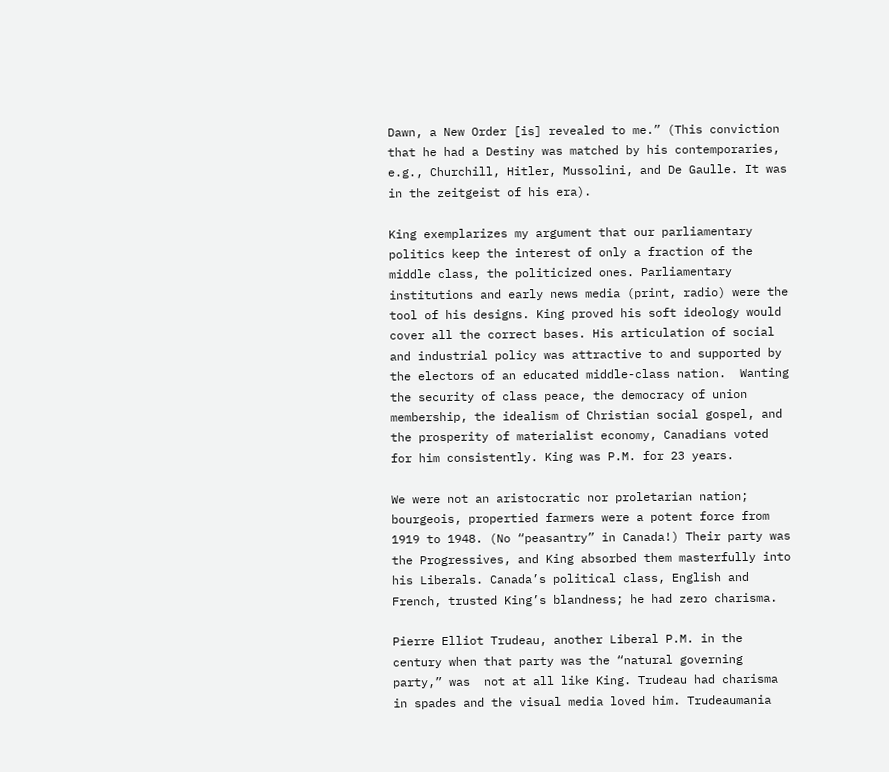Dawn, a New Order [is] revealed to me.” (This conviction that he had a Destiny was matched by his contemporaries, e.g., Churchill, Hitler, Mussolini, and De Gaulle. It was in the zeitgeist of his era).

King exemplarizes my argument that our parliamentary politics keep the interest of only a fraction of the middle class, the politicized ones. Parliamentary institutions and early news media (print, radio) were the tool of his designs. King proved his soft ideology would cover all the correct bases. His articulation of social and industrial policy was attractive to and supported by the electors of an educated middle-class nation.  Wanting the security of class peace, the democracy of union membership, the idealism of Christian social gospel, and the prosperity of materialist economy, Canadians voted for him consistently. King was P.M. for 23 years.

We were not an aristocratic nor proletarian nation; bourgeois, propertied farmers were a potent force from 1919 to 1948. (No “peasantry” in Canada!) Their party was the Progressives, and King absorbed them masterfully into his Liberals. Canada’s political class, English and French, trusted King’s blandness; he had zero charisma.

Pierre Elliot Trudeau, another Liberal P.M. in the century when that party was the “natural governing party,” was  not at all like King. Trudeau had charisma in spades and the visual media loved him. Trudeaumania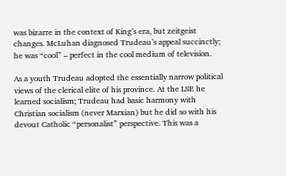was bizarre in the context of King’s era, but zeitgeist changes. McLuhan diagnosed Trudeau’s appeal succinctly; he was “cool” – perfect in the cool medium of television.

As a youth Trudeau adopted the essentially narrow political views of the clerical elite of his province. At the LSE he learned socialism; Trudeau had basic harmony with Christian socialism (never Marxian) but he did so with his devout Catholic “personalist” perspective. This was a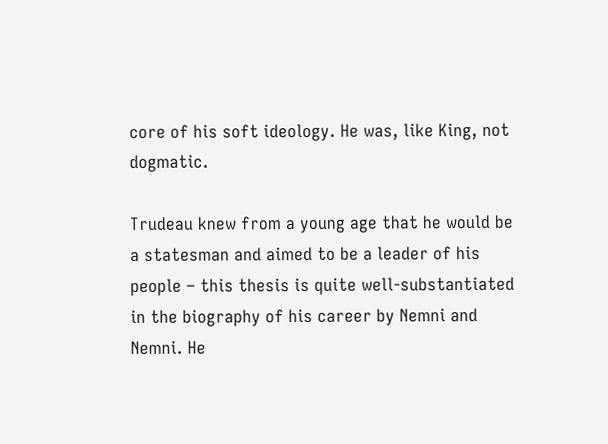core of his soft ideology. He was, like King, not dogmatic.

Trudeau knew from a young age that he would be a statesman and aimed to be a leader of his people – this thesis is quite well-substantiated in the biography of his career by Nemni and Nemni. He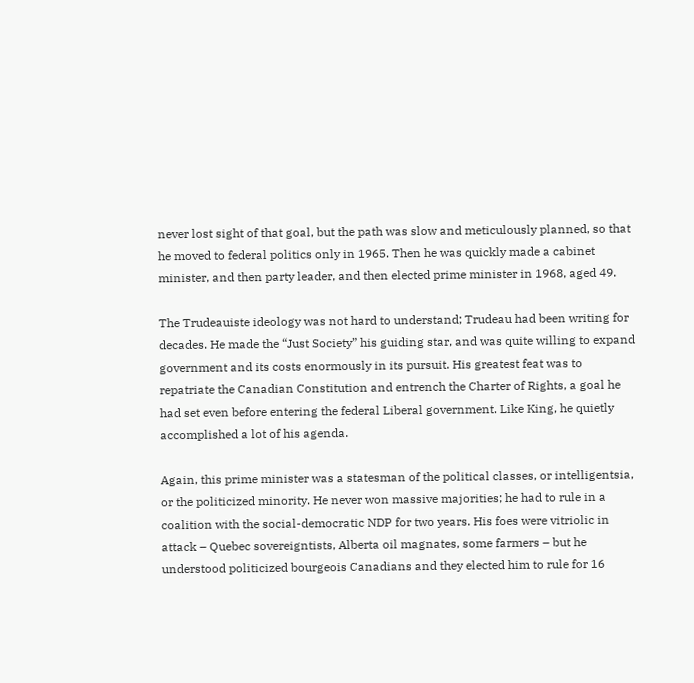never lost sight of that goal, but the path was slow and meticulously planned, so that he moved to federal politics only in 1965. Then he was quickly made a cabinet minister, and then party leader, and then elected prime minister in 1968, aged 49.

The Trudeauiste ideology was not hard to understand; Trudeau had been writing for decades. He made the “Just Society” his guiding star, and was quite willing to expand government and its costs enormously in its pursuit. His greatest feat was to repatriate the Canadian Constitution and entrench the Charter of Rights, a goal he had set even before entering the federal Liberal government. Like King, he quietly accomplished a lot of his agenda.

Again, this prime minister was a statesman of the political classes, or intelligentsia, or the politicized minority. He never won massive majorities; he had to rule in a coalition with the social-democratic NDP for two years. His foes were vitriolic in attack – Quebec sovereigntists, Alberta oil magnates, some farmers – but he understood politicized bourgeois Canadians and they elected him to rule for 16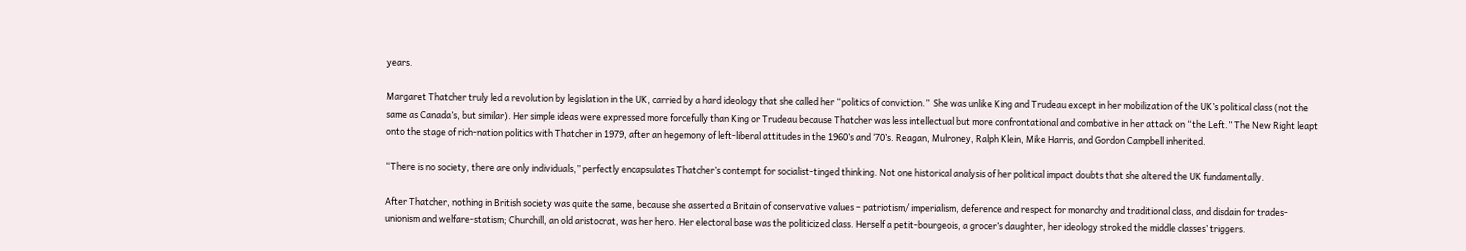years.

Margaret Thatcher truly led a revolution by legislation in the UK, carried by a hard ideology that she called her “politics of conviction.”  She was unlike King and Trudeau except in her mobilization of the UK’s political class (not the same as Canada’s, but similar). Her simple ideas were expressed more forcefully than King or Trudeau because Thatcher was less intellectual but more confrontational and combative in her attack on “the Left.” The New Right leapt onto the stage of rich-nation politics with Thatcher in 1979, after an hegemony of left-liberal attitudes in the 1960’s and ‘70’s. Reagan, Mulroney, Ralph Klein, Mike Harris, and Gordon Campbell inherited.

“There is no society, there are only individuals,” perfectly encapsulates Thatcher’s contempt for socialist-tinged thinking. Not one historical analysis of her political impact doubts that she altered the UK fundamentally.

After Thatcher, nothing in British society was quite the same, because she asserted a Britain of conservative values – patriotism/ imperialism, deference and respect for monarchy and traditional class, and disdain for trades-unionism and welfare-statism; Churchill, an old aristocrat, was her hero. Her electoral base was the politicized class. Herself a petit-bourgeois, a grocer’s daughter, her ideology stroked the middle classes’ triggers.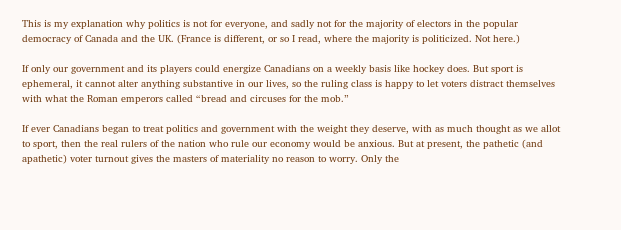This is my explanation why politics is not for everyone, and sadly not for the majority of electors in the popular democracy of Canada and the UK. (France is different, or so I read, where the majority is politicized. Not here.)

If only our government and its players could energize Canadians on a weekly basis like hockey does. But sport is ephemeral, it cannot alter anything substantive in our lives, so the ruling class is happy to let voters distract themselves with what the Roman emperors called “bread and circuses for the mob.”

If ever Canadians began to treat politics and government with the weight they deserve, with as much thought as we allot to sport, then the real rulers of the nation who rule our economy would be anxious. But at present, the pathetic (and apathetic) voter turnout gives the masters of materiality no reason to worry. Only the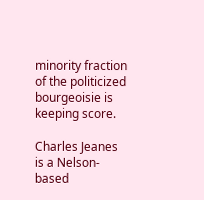minority fraction of the politicized bourgeoisie is keeping score.

Charles Jeanes is a Nelson-based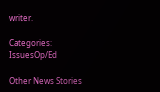writer.

Categories: IssuesOp/Ed

Other News Stories